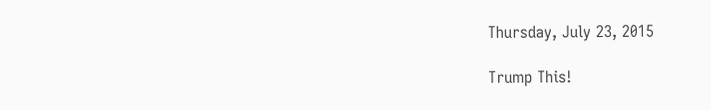Thursday, July 23, 2015

Trump This!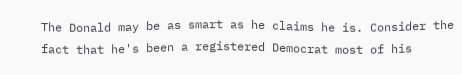The Donald may be as smart as he claims he is. Consider the fact that he's been a registered Democrat most of his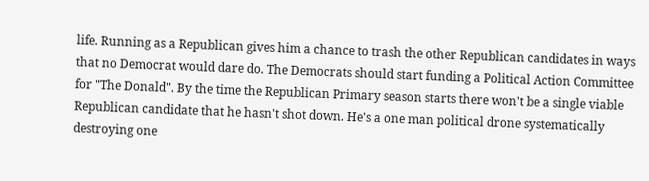life. Running as a Republican gives him a chance to trash the other Republican candidates in ways that no Democrat would dare do. The Democrats should start funding a Political Action Committee for "The Donald". By the time the Republican Primary season starts there won't be a single viable Republican candidate that he hasn't shot down. He's a one man political drone systematically destroying one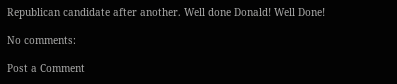Republican candidate after another. Well done Donald! Well Done!

No comments:

Post a Comment